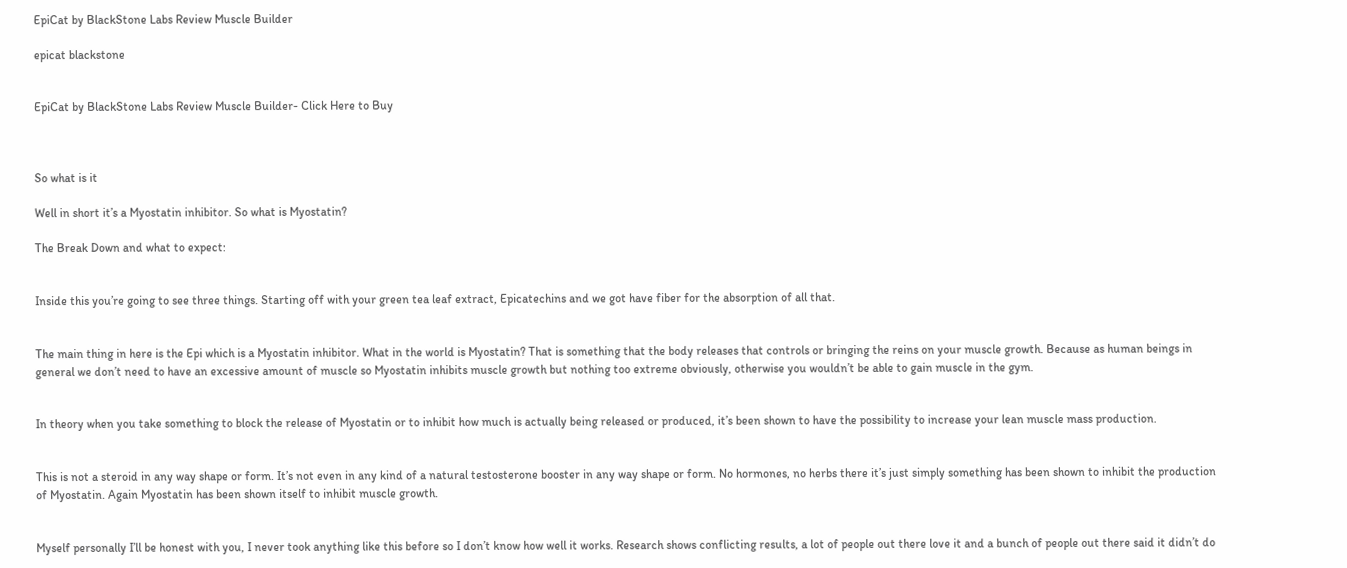EpiCat by BlackStone Labs Review Muscle Builder

epicat blackstone


EpiCat by BlackStone Labs Review Muscle Builder- Click Here to Buy



So what is it

Well in short it’s a Myostatin inhibitor. So what is Myostatin?

The Break Down and what to expect:


Inside this you’re going to see three things. Starting off with your green tea leaf extract, Epicatechins and we got have fiber for the absorption of all that.


The main thing in here is the Epi which is a Myostatin inhibitor. What in the world is Myostatin? That is something that the body releases that controls or bringing the reins on your muscle growth. Because as human beings in general we don’t need to have an excessive amount of muscle so Myostatin inhibits muscle growth but nothing too extreme obviously, otherwise you wouldn’t be able to gain muscle in the gym.


In theory when you take something to block the release of Myostatin or to inhibit how much is actually being released or produced, it’s been shown to have the possibility to increase your lean muscle mass production.


This is not a steroid in any way shape or form. It’s not even in any kind of a natural testosterone booster in any way shape or form. No hormones, no herbs there it’s just simply something has been shown to inhibit the production of Myostatin. Again Myostatin has been shown itself to inhibit muscle growth.


Myself personally I’ll be honest with you, I never took anything like this before so I don’t know how well it works. Research shows conflicting results, a lot of people out there love it and a bunch of people out there said it didn’t do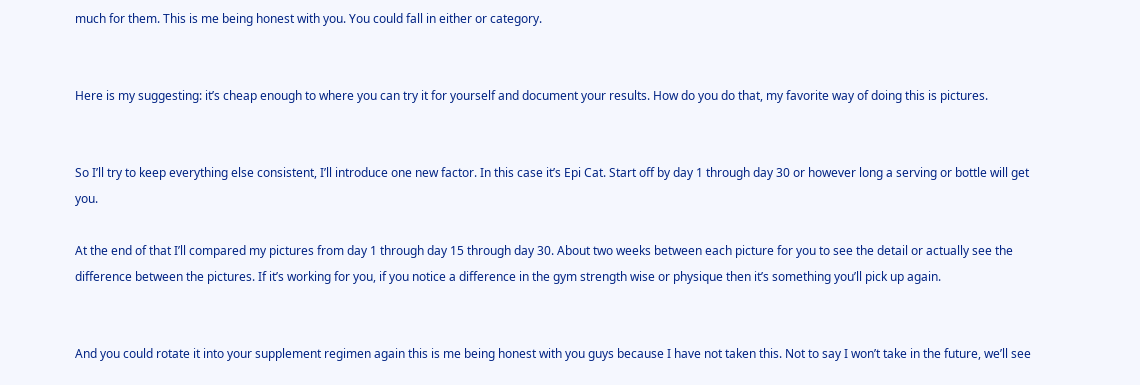much for them. This is me being honest with you. You could fall in either or category.


Here is my suggesting: it’s cheap enough to where you can try it for yourself and document your results. How do you do that, my favorite way of doing this is pictures.


So I’ll try to keep everything else consistent, I’ll introduce one new factor. In this case it’s Epi Cat. Start off by day 1 through day 30 or however long a serving or bottle will get you.

At the end of that I’ll compared my pictures from day 1 through day 15 through day 30. About two weeks between each picture for you to see the detail or actually see the difference between the pictures. If it’s working for you, if you notice a difference in the gym strength wise or physique then it’s something you’ll pick up again.


And you could rotate it into your supplement regimen again this is me being honest with you guys because I have not taken this. Not to say I won’t take in the future, we’ll see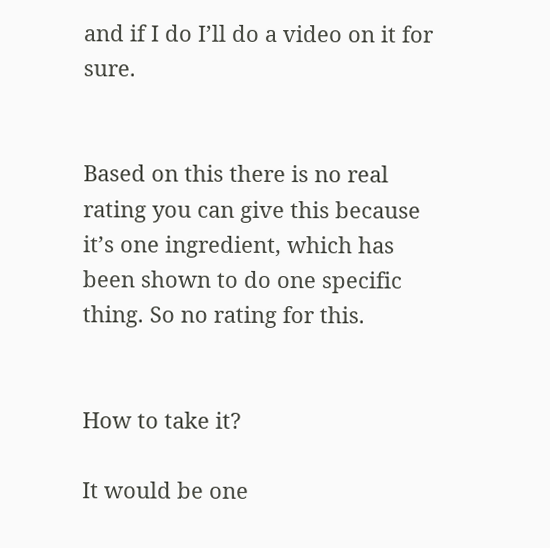and if I do I’ll do a video on it for sure.


Based on this there is no real rating you can give this because it’s one ingredient, which has been shown to do one specific thing. So no rating for this.


How to take it?

It would be one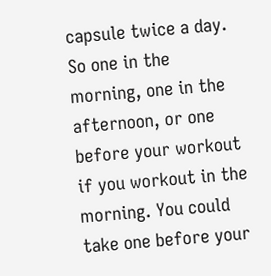capsule twice a day. So one in the morning, one in the afternoon, or one before your workout if you workout in the morning. You could take one before your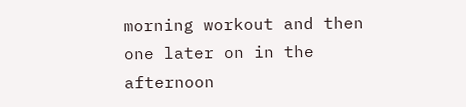morning workout and then one later on in the afternoon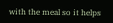with the meal so it helps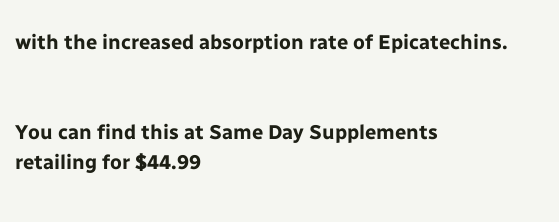with the increased absorption rate of Epicatechins.


You can find this at Same Day Supplements retailing for $44.99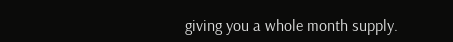giving you a whole month supply.